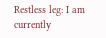Restless leg: I am currently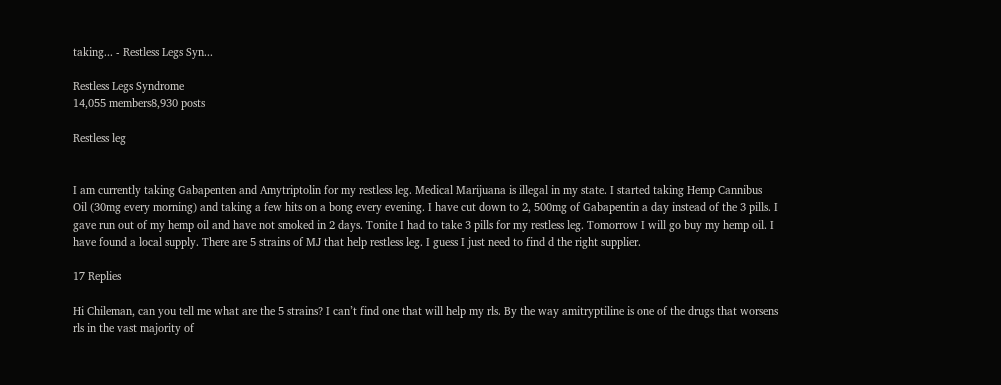taking... - Restless Legs Syn...

Restless Legs Syndrome
14,055 members8,930 posts

Restless leg


I am currently taking Gabapenten and Amytriptolin for my restless leg. Medical Marijuana is illegal in my state. I started taking Hemp Cannibus Oil (30mg every morning) and taking a few hits on a bong every evening. I have cut down to 2, 500mg of Gabapentin a day instead of the 3 pills. I gave run out of my hemp oil and have not smoked in 2 days. Tonite I had to take 3 pills for my restless leg. Tomorrow I will go buy my hemp oil. I have found a local supply. There are 5 strains of MJ that help restless leg. I guess I just need to find d the right supplier.

17 Replies

Hi Chileman, can you tell me what are the 5 strains? I can’t find one that will help my rls. By the way amitryptiline is one of the drugs that worsens rls in the vast majority of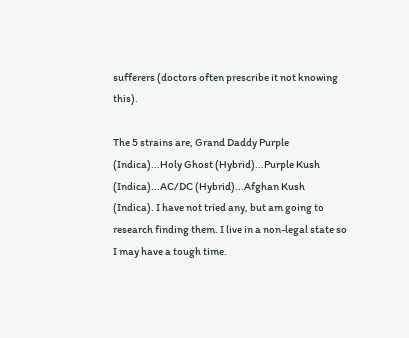sufferers (doctors often prescribe it not knowing this).

The 5 strains are, Grand Daddy Purple (Indica)...Holy Ghost (Hybrid)...Purple Kush (Indica)...AC/DC (Hybrid)...Afghan Kush (Indica). I have not tried any, but am going to research finding them. I live in a non-legal state so I may have a tough time.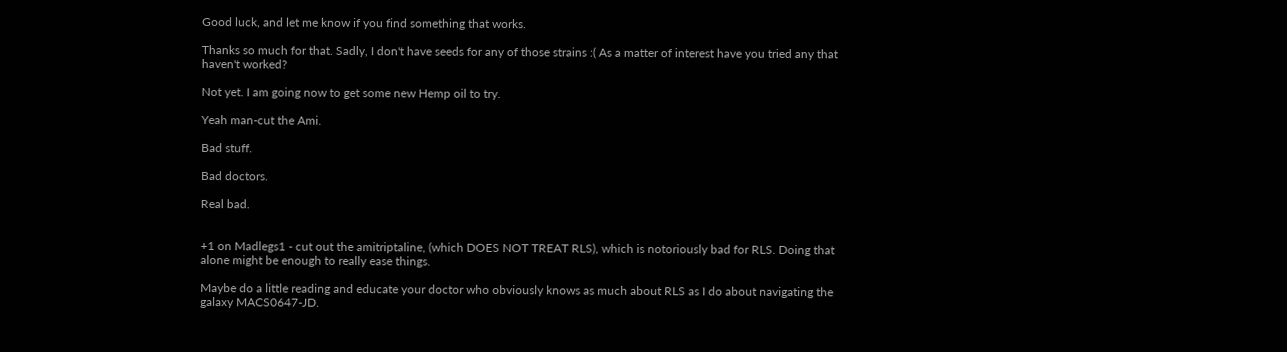Good luck, and let me know if you find something that works.

Thanks so much for that. Sadly, I don't have seeds for any of those strains :( As a matter of interest have you tried any that haven't worked?

Not yet. I am going now to get some new Hemp oil to try.

Yeah man-cut the Ami.

Bad stuff.

Bad doctors.

Real bad.


+1 on Madlegs1 - cut out the amitriptaline, (which DOES NOT TREAT RLS), which is notoriously bad for RLS. Doing that alone might be enough to really ease things.

Maybe do a little reading and educate your doctor who obviously knows as much about RLS as I do about navigating the galaxy MACS0647-JD.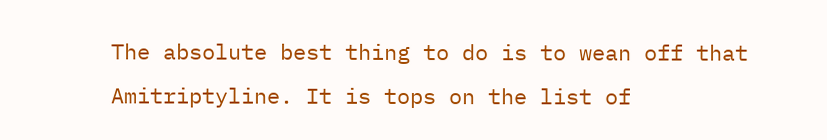The absolute best thing to do is to wean off that Amitriptyline. It is tops on the list of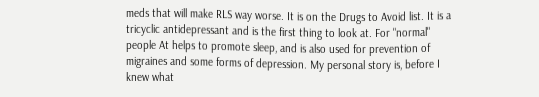meds that will make RLS way worse. It is on the Drugs to Avoid list. It is a tricyclic antidepressant and is the first thing to look at. For "normal" people At helps to promote sleep, and is also used for prevention of migraines and some forms of depression. My personal story is, before I knew what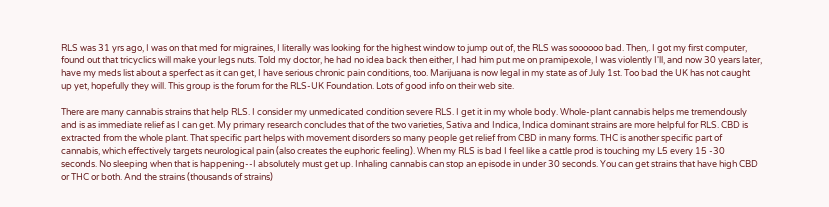RLS was 31 yrs ago, I was on that med for migraines, I literally was looking for the highest window to jump out of, the RLS was soooooo bad. Then,. I got my first computer, found out that tricyclics will make your legs nuts. Told my doctor, he had no idea back then either, I had him put me on pramipexole, I was violently I'll, and now 30 years later, have my meds list about a sperfect as it can get, I have serious chronic pain conditions, too. Marijuana is now legal in my state as of July 1st. Too bad the UK has not caught up yet, hopefully they will. This group is the forum for the RLS-UK Foundation. Lots of good info on their web site.

There are many cannabis strains that help RLS. I consider my unmedicated condition severe RLS. I get it in my whole body. Whole-plant cannabis helps me tremendously and is as immediate relief as I can get. My primary research concludes that of the two varieties, Sativa and Indica, Indica dominant strains are more helpful for RLS. CBD is extracted from the whole plant. That specific part helps with movement disorders so many people get relief from CBD in many forms. THC is another specific part of cannabis, which effectively targets neurological pain (also creates the euphoric feeling). When my RLS is bad I feel like a cattle prod is touching my L5 every 15 -30 seconds. No sleeping when that is happening--I absolutely must get up. Inhaling cannabis can stop an episode in under 30 seconds. You can get strains that have high CBD or THC or both. And the strains (thousands of strains)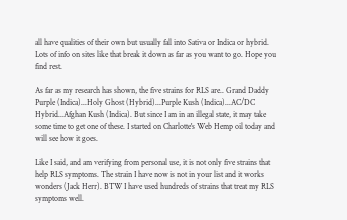all have qualities of their own but usually fall into Sativa or Indica or hybrid. Lots of info on sites like that break it down as far as you want to go. Hope you find rest.

As far as my research has shown, the five strains for RLS are.. Grand Daddy Purple (Indica)...Holy Ghost (Hybrid)...Purple Kush (Indica)...AC/DC Hybrid...Afghan Kush (Indica). But since I am in an illegal state, it may take some time to get one of these. I started on Charlotte's Web Hemp oil today and will see how it goes.

Like I said, and am verifying from personal use, it is not only five strains that help RLS symptoms. The strain I have now is not in your list and it works wonders (Jack Herr). BTW I have used hundreds of strains that treat my RLS symptoms well.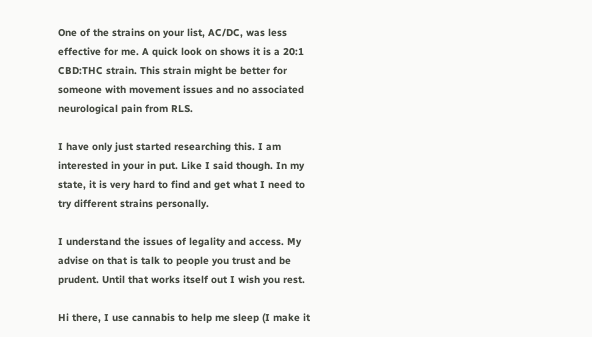One of the strains on your list, AC/DC, was less effective for me. A quick look on shows it is a 20:1 CBD:THC strain. This strain might be better for someone with movement issues and no associated neurological pain from RLS.

I have only just started researching this. I am interested in your in put. Like I said though. In my state, it is very hard to find and get what I need to try different strains personally.

I understand the issues of legality and access. My advise on that is talk to people you trust and be prudent. Until that works itself out I wish you rest.

Hi there, I use cannabis to help me sleep (I make it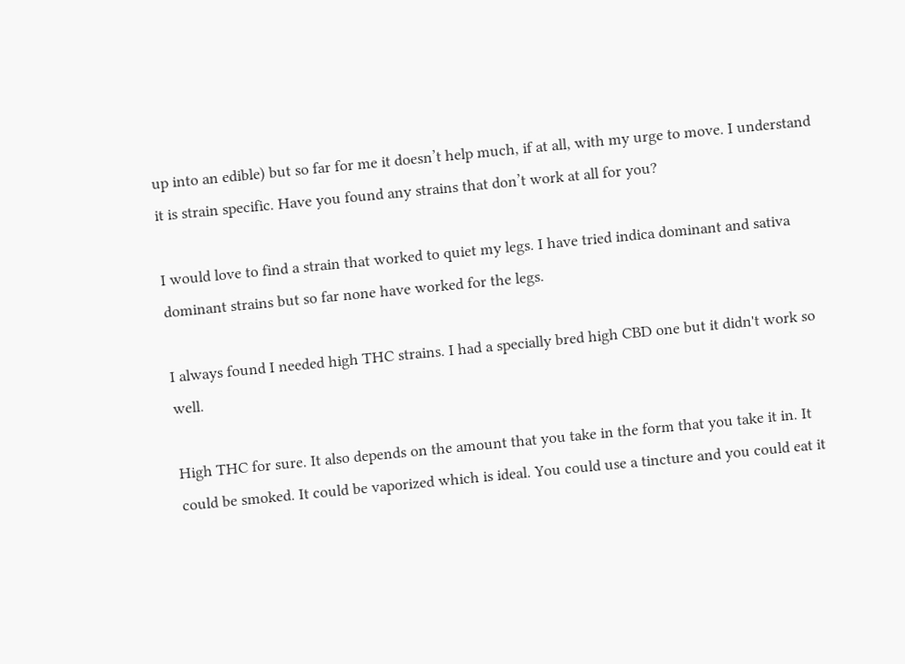up into an edible) but so far for me it doesn’t help much, if at all, with my urge to move. I understand it is strain specific. Have you found any strains that don’t work at all for you?

I would love to find a strain that worked to quiet my legs. I have tried indica dominant and sativa dominant strains but so far none have worked for the legs.

I always found I needed high THC strains. I had a specially bred high CBD one but it didn't work so well.

High THC for sure. It also depends on the amount that you take in the form that you take it in. It could be smoked. It could be vaporized which is ideal. You could use a tincture and you could eat it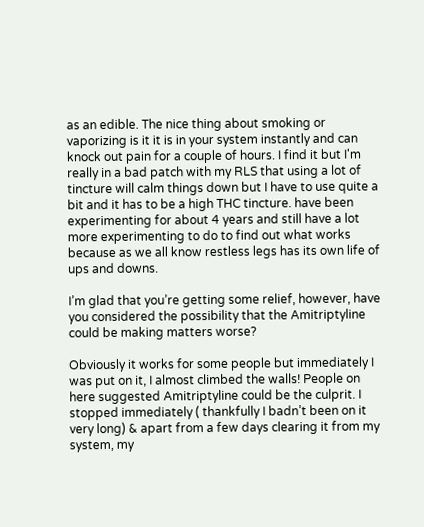as an edible. The nice thing about smoking or vaporizing is it it is in your system instantly and can knock out pain for a couple of hours. I find it but I'm really in a bad patch with my RLS that using a lot of tincture will calm things down but I have to use quite a bit and it has to be a high THC tincture. have been experimenting for about 4 years and still have a lot more experimenting to do to find out what works because as we all know restless legs has its own life of ups and downs.

I’m glad that you’re getting some relief, however, have you considered the possibility that the Amitriptyline could be making matters worse?

Obviously it works for some people but immediately I was put on it, I almost climbed the walls! People on here suggested Amitriptyline could be the culprit. I stopped immediately ( thankfully I badn’t been on it very long) & apart from a few days clearing it from my system, my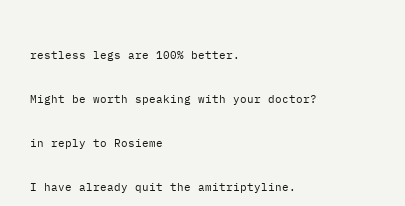restless legs are 100% better.

Might be worth speaking with your doctor?

in reply to Rosieme

I have already quit the amitriptyline.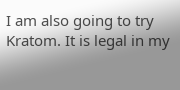I am also going to try Kratom. It is legal in my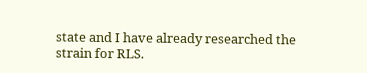state and I have already researched the strain for RLS.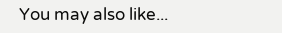You may also like...